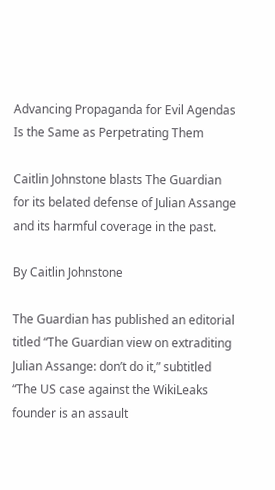Advancing Propaganda for Evil Agendas Is the Same as Perpetrating Them

Caitlin Johnstone blasts The Guardian for its belated defense of Julian Assange and its harmful coverage in the past.

By Caitlin Johnstone

The Guardian has published an editorial titled “The Guardian view on extraditing Julian Assange: don’t do it,” subtitled “The US case against the WikiLeaks founder is an assault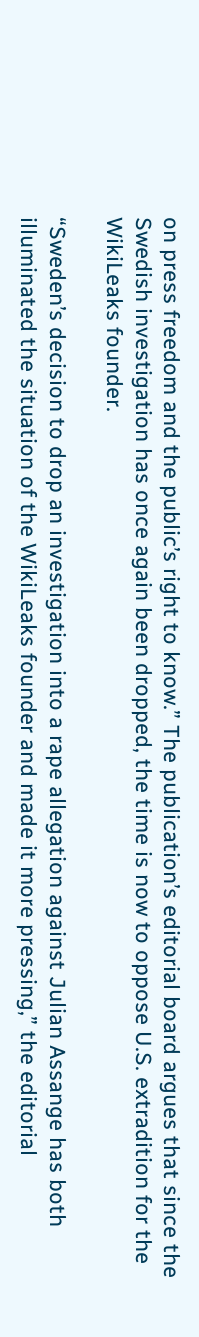on press freedom and the public’s right to know.” The publication’s editorial board argues that since the Swedish investigation has once again been dropped, the time is now to oppose U.S. extradition for the WikiLeaks founder.

“Sweden’s decision to drop an investigation into a rape allegation against Julian Assange has both illuminated the situation of the WikiLeaks founder and made it more pressing,” the editorial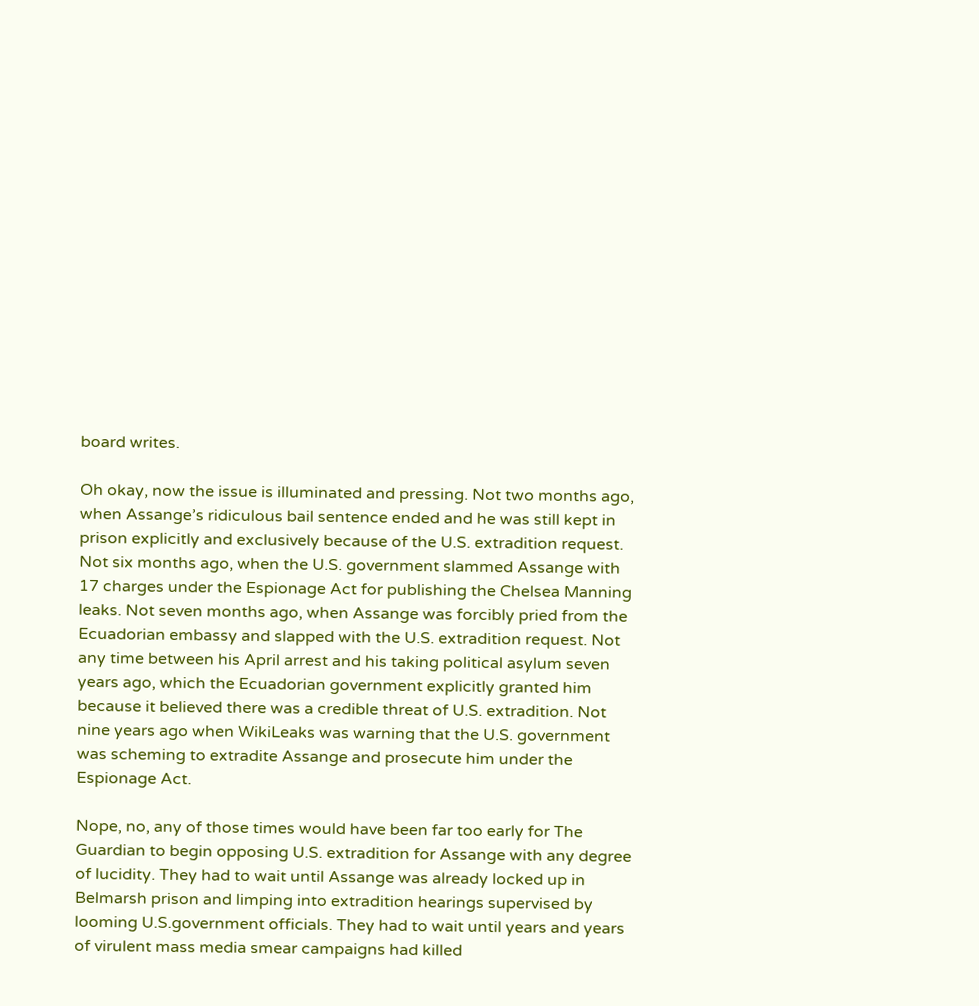board writes.

Oh okay, now the issue is illuminated and pressing. Not two months ago, when Assange’s ridiculous bail sentence ended and he was still kept in prison explicitly and exclusively because of the U.S. extradition request. Not six months ago, when the U.S. government slammed Assange with 17 charges under the Espionage Act for publishing the Chelsea Manning leaks. Not seven months ago, when Assange was forcibly pried from the Ecuadorian embassy and slapped with the U.S. extradition request. Not any time between his April arrest and his taking political asylum seven years ago, which the Ecuadorian government explicitly granted him because it believed there was a credible threat of U.S. extradition. Not nine years ago when WikiLeaks was warning that the U.S. government was scheming to extradite Assange and prosecute him under the Espionage Act.

Nope, no, any of those times would have been far too early for The Guardian to begin opposing U.S. extradition for Assange with any degree of lucidity. They had to wait until Assange was already locked up in Belmarsh prison and limping into extradition hearings supervised by looming U.S.government officials. They had to wait until years and years of virulent mass media smear campaigns had killed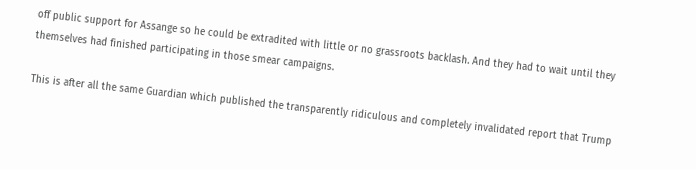off public support for Assange so he could be extradited with little or no grassroots backlash. And they had to wait until they themselves had finished participating in those smear campaigns.

This is after all the same Guardian which published the transparently ridiculous and completely invalidated report that Trump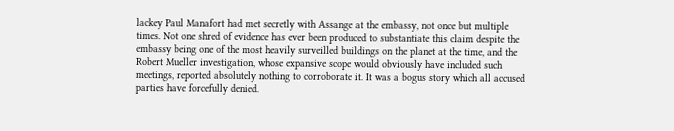lackey Paul Manafort had met secretly with Assange at the embassy, not once but multiple times. Not one shred of evidence has ever been produced to substantiate this claim despite the embassy being one of the most heavily surveilled buildings on the planet at the time, and the Robert Mueller investigation, whose expansive scope would obviously have included such meetings, reported absolutely nothing to corroborate it. It was a bogus story which all accused parties have forcefully denied.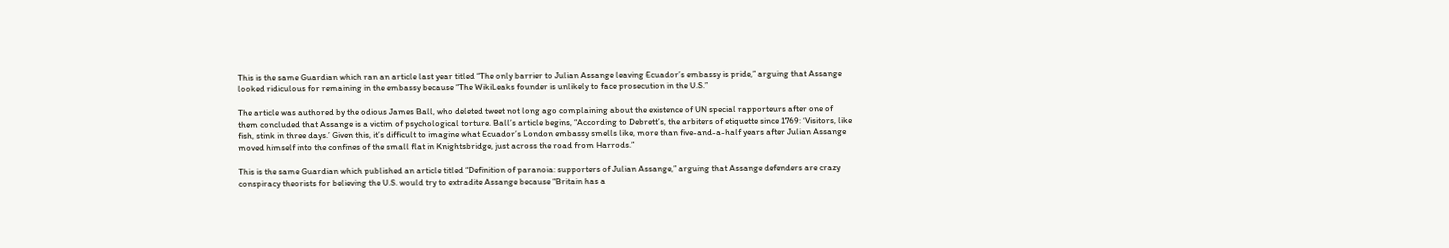This is the same Guardian which ran an article last year titled “The only barrier to Julian Assange leaving Ecuador’s embassy is pride,” arguing that Assange looked ridiculous for remaining in the embassy because “The WikiLeaks founder is unlikely to face prosecution in the U.S.”

The article was authored by the odious James Ball, who deleted tweet not long ago complaining about the existence of UN special rapporteurs after one of them concluded that Assange is a victim of psychological torture. Ball’s article begins, “According to Debrett’s, the arbiters of etiquette since 1769: ‘Visitors, like fish, stink in three days.’ Given this, it’s difficult to imagine what Ecuador’s London embassy smells like, more than five-and-a-half years after Julian Assange moved himself into the confines of the small flat in Knightsbridge, just across the road from Harrods.”

This is the same Guardian which published an article titled “Definition of paranoia: supporters of Julian Assange,” arguing that Assange defenders are crazy conspiracy theorists for believing the U.S. would try to extradite Assange because “Britain has a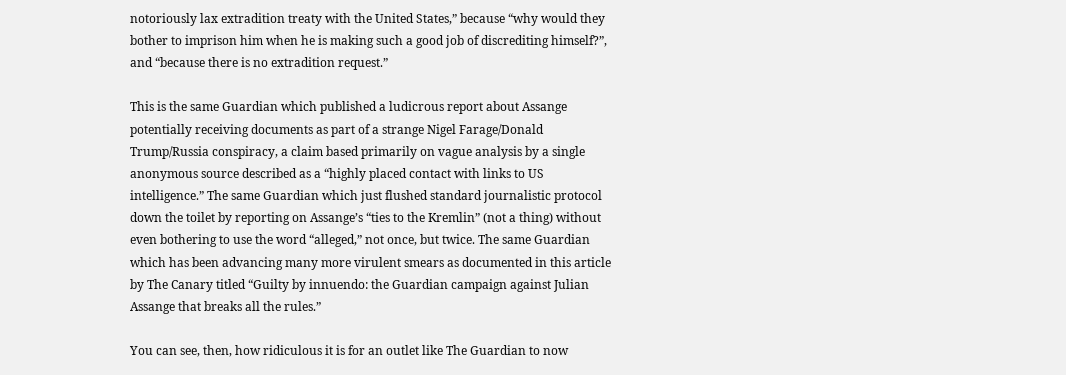notoriously lax extradition treaty with the United States,” because “why would they bother to imprison him when he is making such a good job of discrediting himself?”, and “because there is no extradition request.”

This is the same Guardian which published a ludicrous report about Assange potentially receiving documents as part of a strange Nigel Farage/Donald Trump/Russia conspiracy, a claim based primarily on vague analysis by a single anonymous source described as a “highly placed contact with links to US intelligence.” The same Guardian which just flushed standard journalistic protocol down the toilet by reporting on Assange’s “ties to the Kremlin” (not a thing) without even bothering to use the word “alleged,” not once, but twice. The same Guardian which has been advancing many more virulent smears as documented in this article by The Canary titled “Guilty by innuendo: the Guardian campaign against Julian Assange that breaks all the rules.”

You can see, then, how ridiculous it is for an outlet like The Guardian to now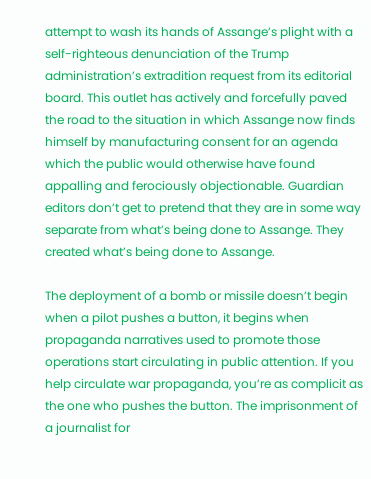attempt to wash its hands of Assange’s plight with a self-righteous denunciation of the Trump administration’s extradition request from its editorial board. This outlet has actively and forcefully paved the road to the situation in which Assange now finds himself by manufacturing consent for an agenda which the public would otherwise have found appalling and ferociously objectionable. Guardian editors don’t get to pretend that they are in some way separate from what’s being done to Assange. They created what’s being done to Assange.

The deployment of a bomb or missile doesn’t begin when a pilot pushes a button, it begins when propaganda narratives used to promote those operations start circulating in public attention. If you help circulate war propaganda, you’re as complicit as the one who pushes the button. The imprisonment of a journalist for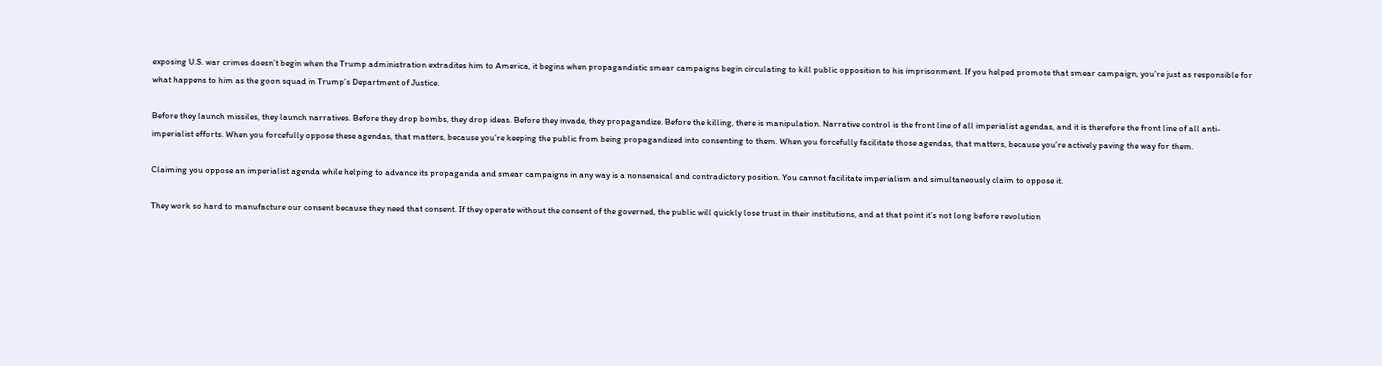exposing U.S. war crimes doesn’t begin when the Trump administration extradites him to America, it begins when propagandistic smear campaigns begin circulating to kill public opposition to his imprisonment. If you helped promote that smear campaign, you’re just as responsible for what happens to him as the goon squad in Trump’s Department of Justice.

Before they launch missiles, they launch narratives. Before they drop bombs, they drop ideas. Before they invade, they propagandize. Before the killing, there is manipulation. Narrative control is the front line of all imperialist agendas, and it is therefore the front line of all anti-imperialist efforts. When you forcefully oppose these agendas, that matters, because you’re keeping the public from being propagandized into consenting to them. When you forcefully facilitate those agendas, that matters, because you’re actively paving the way for them.

Claiming you oppose an imperialist agenda while helping to advance its propaganda and smear campaigns in any way is a nonsensical and contradictory position. You cannot facilitate imperialism and simultaneously claim to oppose it.

They work so hard to manufacture our consent because they need that consent. If they operate without the consent of the governed, the public will quickly lose trust in their institutions, and at that point it’s not long before revolution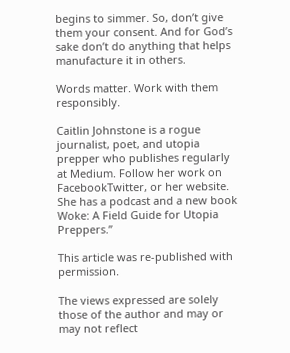begins to simmer. So, don’t give them your consent. And for God’s sake don’t do anything that helps manufacture it in others.

Words matter. Work with them responsibly.

Caitlin Johnstone is a rogue journalist, poet, and utopia prepper who publishes regularly at Medium. Follow her work on FacebookTwitter, or her website. She has a podcast and a new book Woke: A Field Guide for Utopia Preppers.”

This article was re-published with permission.

The views expressed are solely those of the author and may or may not reflect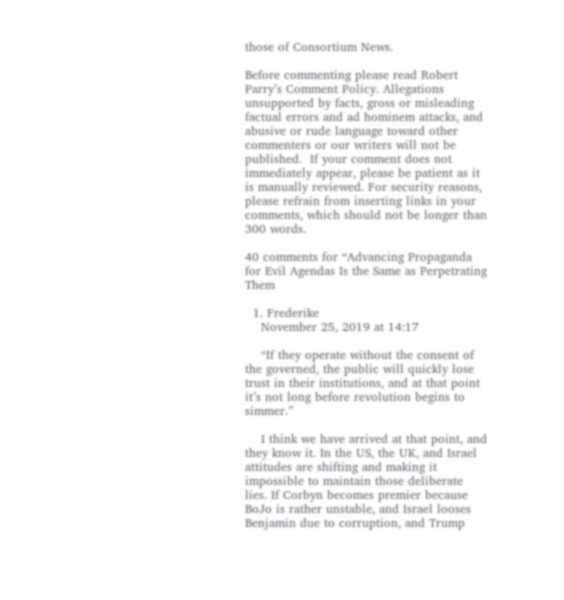those of Consortium News.

Before commenting please read Robert Parry’s Comment Policy. Allegations unsupported by facts, gross or misleading factual errors and ad hominem attacks, and abusive or rude language toward other commenters or our writers will not be published.  If your comment does not immediately appear, please be patient as it is manually reviewed. For security reasons, please refrain from inserting links in your comments, which should not be longer than 300 words.

40 comments for “Advancing Propaganda for Evil Agendas Is the Same as Perpetrating Them

  1. Frederike
    November 25, 2019 at 14:17

    “If they operate without the consent of the governed, the public will quickly lose trust in their institutions, and at that point it’s not long before revolution begins to simmer.”

    I think we have arrived at that point, and they know it. In the US, the UK, and Israel attitudes are shifting and making it impossible to maintain those deliberate lies. If Corbyn becomes premier because BoJo is rather unstable, and Israel looses Benjamin due to corruption, and Trump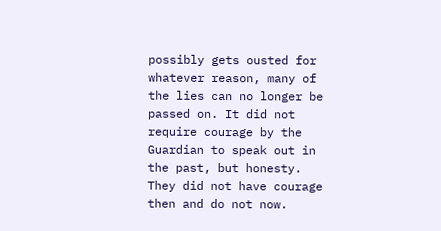possibly gets ousted for whatever reason, many of the lies can no longer be passed on. It did not require courage by the Guardian to speak out in the past, but honesty. They did not have courage then and do not now.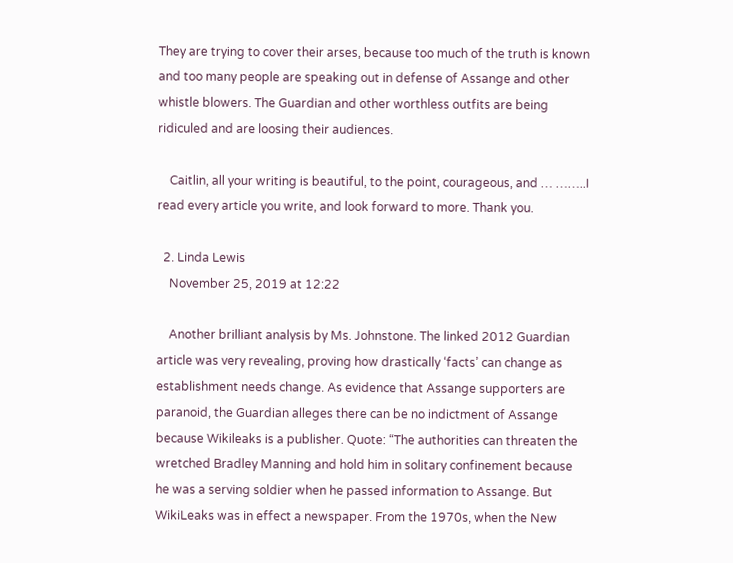They are trying to cover their arses, because too much of the truth is known and too many people are speaking out in defense of Assange and other whistle blowers. The Guardian and other worthless outfits are being ridiculed and are loosing their audiences.

    Caitlin, all your writing is beautiful, to the point, courageous, and … ……..I read every article you write, and look forward to more. Thank you.

  2. Linda Lewis
    November 25, 2019 at 12:22

    Another brilliant analysis by Ms. Johnstone. The linked 2012 Guardian article was very revealing, proving how drastically ‘facts’ can change as establishment needs change. As evidence that Assange supporters are paranoid, the Guardian alleges there can be no indictment of Assange because Wikileaks is a publisher. Quote: “The authorities can threaten the wretched Bradley Manning and hold him in solitary confinement because he was a serving soldier when he passed information to Assange. But WikiLeaks was in effect a newspaper. From the 1970s, when the New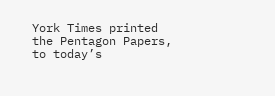York Times printed the Pentagon Papers, to today’s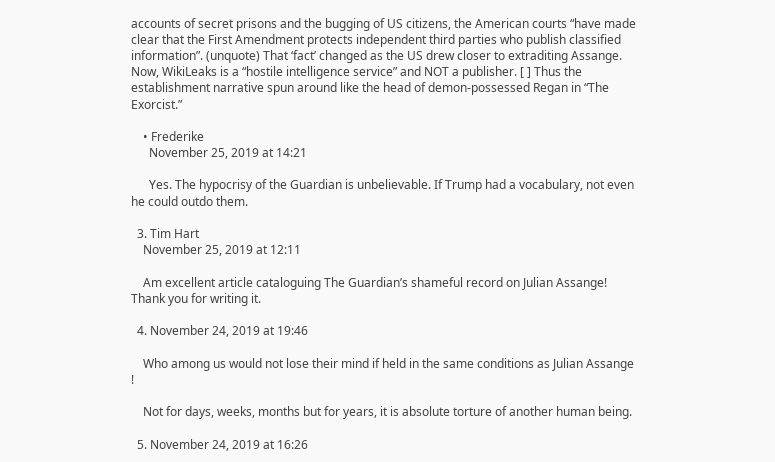accounts of secret prisons and the bugging of US citizens, the American courts “have made clear that the First Amendment protects independent third parties who publish classified information”. (unquote) That ‘fact’ changed as the US drew closer to extraditing Assange. Now, WikiLeaks is a “hostile intelligence service” and NOT a publisher. [ ] Thus the establishment narrative spun around like the head of demon-possessed Regan in “The Exorcist.”

    • Frederike
      November 25, 2019 at 14:21

      Yes. The hypocrisy of the Guardian is unbelievable. If Trump had a vocabulary, not even he could outdo them.

  3. Tim Hart
    November 25, 2019 at 12:11

    Am excellent article cataloguing The Guardian’s shameful record on Julian Assange! Thank you for writing it.

  4. November 24, 2019 at 19:46

    Who among us would not lose their mind if held in the same conditions as Julian Assange !

    Not for days, weeks, months but for years, it is absolute torture of another human being.

  5. November 24, 2019 at 16:26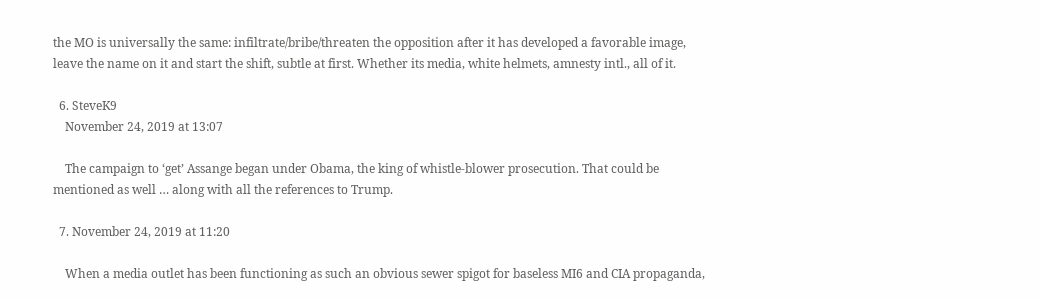the MO is universally the same: infiltrate/bribe/threaten the opposition after it has developed a favorable image, leave the name on it and start the shift, subtle at first. Whether its media, white helmets, amnesty intl., all of it.

  6. SteveK9
    November 24, 2019 at 13:07

    The campaign to ‘get’ Assange began under Obama, the king of whistle-blower prosecution. That could be mentioned as well … along with all the references to Trump.

  7. November 24, 2019 at 11:20

    When a media outlet has been functioning as such an obvious sewer spigot for baseless MI6 and CIA propaganda,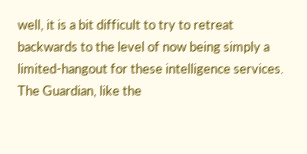well, it is a bit difficult to try to retreat backwards to the level of now being simply a limited-hangout for these intelligence services. The Guardian, like the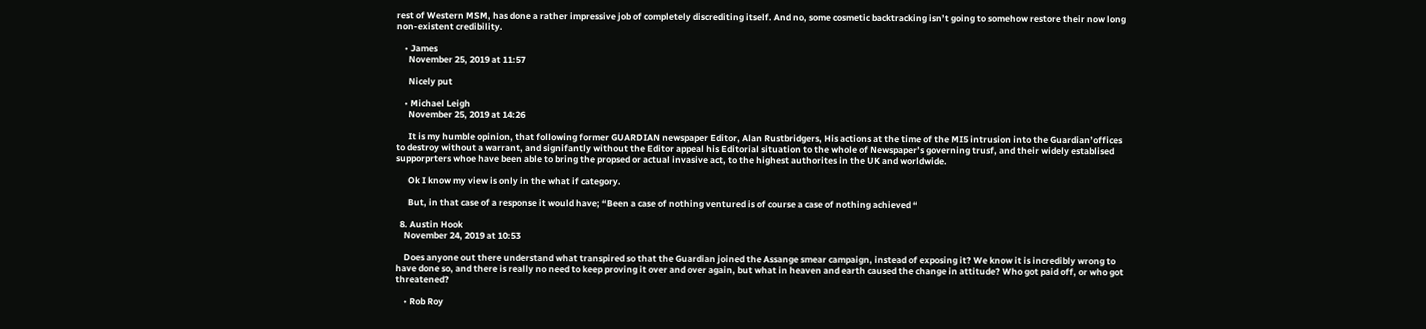rest of Western MSM, has done a rather impressive job of completely discrediting itself. And no, some cosmetic backtracking isn’t going to somehow restore their now long non-existent credibility.

    • James
      November 25, 2019 at 11:57

      Nicely put

    • Michael Leigh
      November 25, 2019 at 14:26

      It is my humble opinion, that following former GUARDIAN newspaper Editor, Alan Rustbridgers, His actions at the time of the MI5 intrusion into the Guardian’offices to destroy without a warrant, and signifantly without the Editor appeal his Editorial situation to the whole of Newspaper’s governing trusf, and their widely establised supporprters whoe have been able to bring the propsed or actual invasive act, to the highest authorites in the UK and worldwide.

      Ok I know my view is only in the what if category.

      But, in that case of a response it would have; “Been a case of nothing ventured is of course a case of nothing achieved “

  8. Austin Hook
    November 24, 2019 at 10:53

    Does anyone out there understand what transpired so that the Guardian joined the Assange smear campaign, instead of exposing it? We know it is incredibly wrong to have done so, and there is really no need to keep proving it over and over again, but what in heaven and earth caused the change in attitude? Who got paid off, or who got threatened?

    • Rob Roy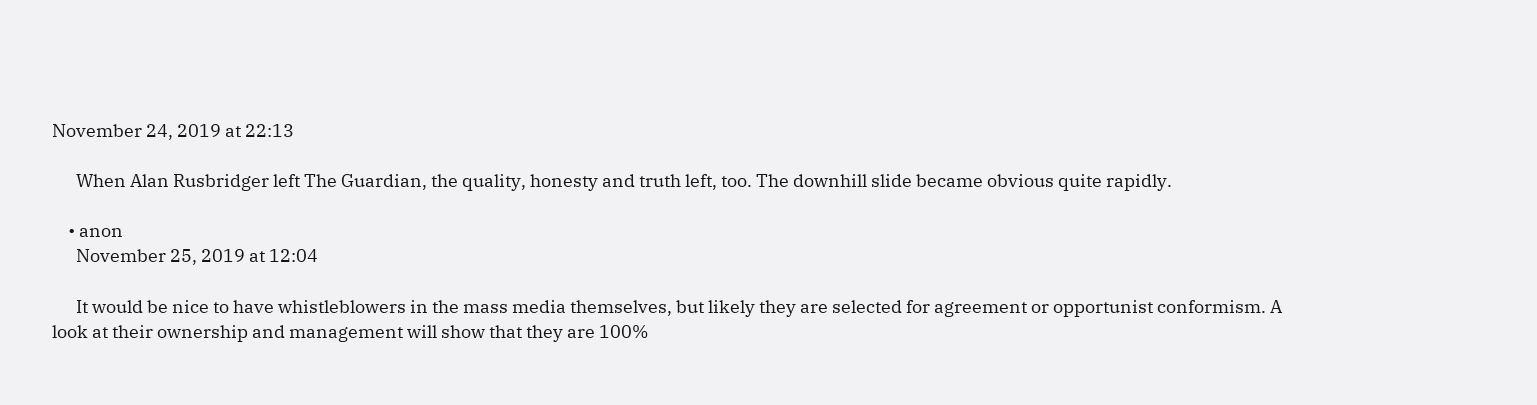November 24, 2019 at 22:13

      When Alan Rusbridger left The Guardian, the quality, honesty and truth left, too. The downhill slide became obvious quite rapidly.

    • anon
      November 25, 2019 at 12:04

      It would be nice to have whistleblowers in the mass media themselves, but likely they are selected for agreement or opportunist conformism. A look at their ownership and management will show that they are 100%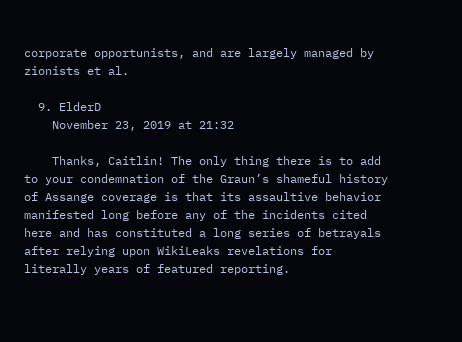corporate opportunists, and are largely managed by zionists et al.

  9. ElderD
    November 23, 2019 at 21:32

    Thanks, Caitlin! The only thing there is to add to your condemnation of the Graun’s shameful history of Assange coverage is that its assaultive behavior manifested long before any of the incidents cited here and has constituted a long series of betrayals after relying upon WikiLeaks revelations for literally years of featured reporting.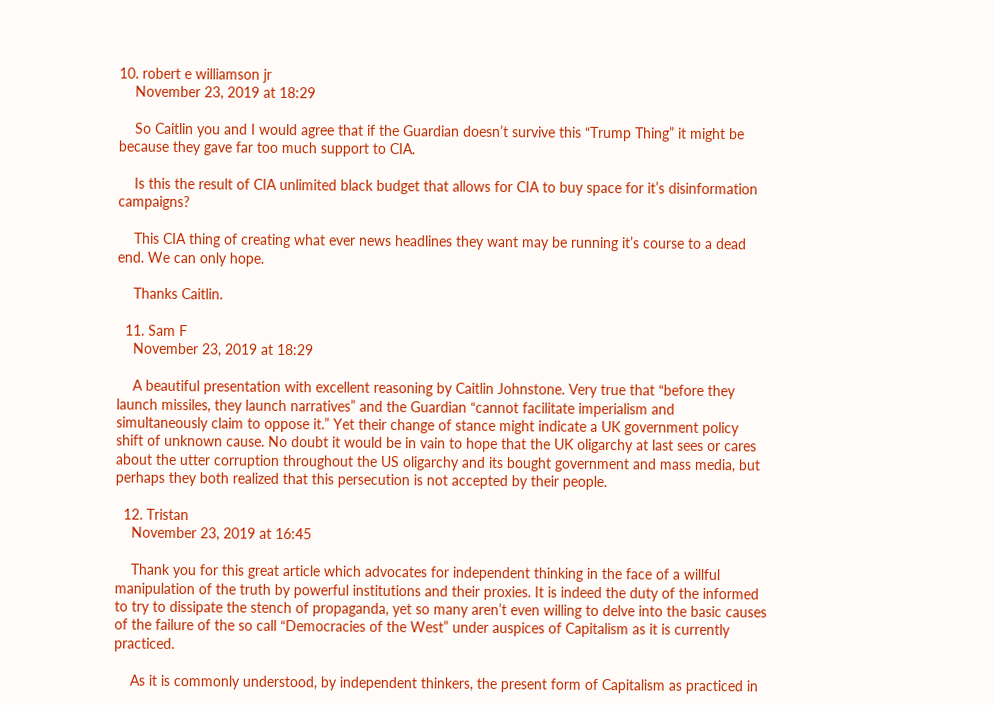10. robert e williamson jr
    November 23, 2019 at 18:29

    So Caitlin you and I would agree that if the Guardian doesn’t survive this “Trump Thing” it might be because they gave far too much support to CIA.

    Is this the result of CIA unlimited black budget that allows for CIA to buy space for it’s disinformation campaigns?

    This CIA thing of creating what ever news headlines they want may be running it’s course to a dead end. We can only hope.

    Thanks Caitlin.

  11. Sam F
    November 23, 2019 at 18:29

    A beautiful presentation with excellent reasoning by Caitlin Johnstone. Very true that “before they launch missiles, they launch narratives” and the Guardian “cannot facilitate imperialism and simultaneously claim to oppose it.” Yet their change of stance might indicate a UK government policy shift of unknown cause. No doubt it would be in vain to hope that the UK oligarchy at last sees or cares about the utter corruption throughout the US oligarchy and its bought government and mass media, but perhaps they both realized that this persecution is not accepted by their people.

  12. Tristan
    November 23, 2019 at 16:45

    Thank you for this great article which advocates for independent thinking in the face of a willful manipulation of the truth by powerful institutions and their proxies. It is indeed the duty of the informed to try to dissipate the stench of propaganda, yet so many aren’t even willing to delve into the basic causes of the failure of the so call “Democracies of the West” under auspices of Capitalism as it is currently practiced.

    As it is commonly understood, by independent thinkers, the present form of Capitalism as practiced in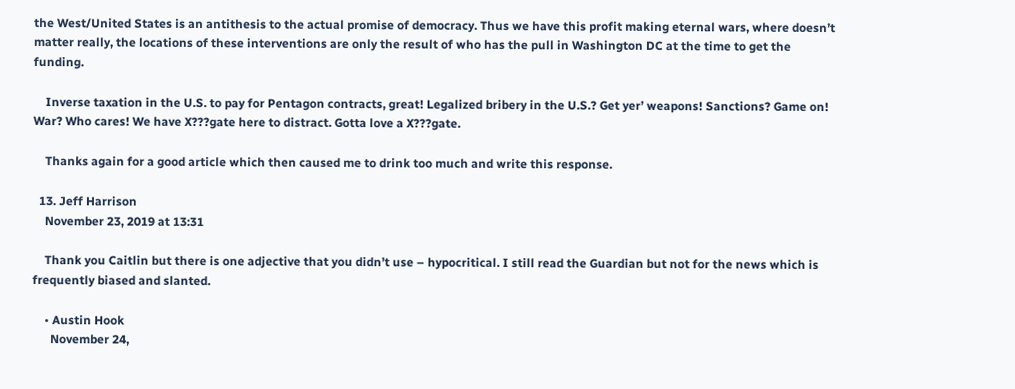the West/United States is an antithesis to the actual promise of democracy. Thus we have this profit making eternal wars, where doesn’t matter really, the locations of these interventions are only the result of who has the pull in Washington DC at the time to get the funding.

    Inverse taxation in the U.S. to pay for Pentagon contracts, great! Legalized bribery in the U.S.? Get yer’ weapons! Sanctions? Game on! War? Who cares! We have X???gate here to distract. Gotta love a X???gate.

    Thanks again for a good article which then caused me to drink too much and write this response.

  13. Jeff Harrison
    November 23, 2019 at 13:31

    Thank you Caitlin but there is one adjective that you didn’t use – hypocritical. I still read the Guardian but not for the news which is frequently biased and slanted.

    • Austin Hook
      November 24,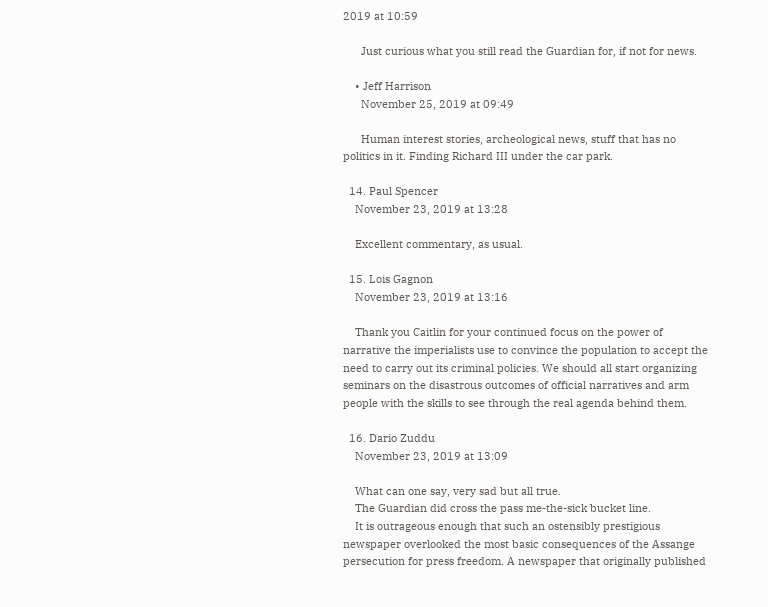2019 at 10:59

      Just curious what you still read the Guardian for, if not for news.

    • Jeff Harrison
      November 25, 2019 at 09:49

      Human interest stories, archeological news, stuff that has no politics in it. Finding Richard III under the car park.

  14. Paul Spencer
    November 23, 2019 at 13:28

    Excellent commentary, as usual.

  15. Lois Gagnon
    November 23, 2019 at 13:16

    Thank you Caitlin for your continued focus on the power of narrative the imperialists use to convince the population to accept the need to carry out its criminal policies. We should all start organizing seminars on the disastrous outcomes of official narratives and arm people with the skills to see through the real agenda behind them.

  16. Dario Zuddu
    November 23, 2019 at 13:09

    What can one say, very sad but all true.
    The Guardian did cross the pass me-the-sick bucket line.
    It is outrageous enough that such an ostensibly prestigious newspaper overlooked the most basic consequences of the Assange persecution for press freedom. A newspaper that originally published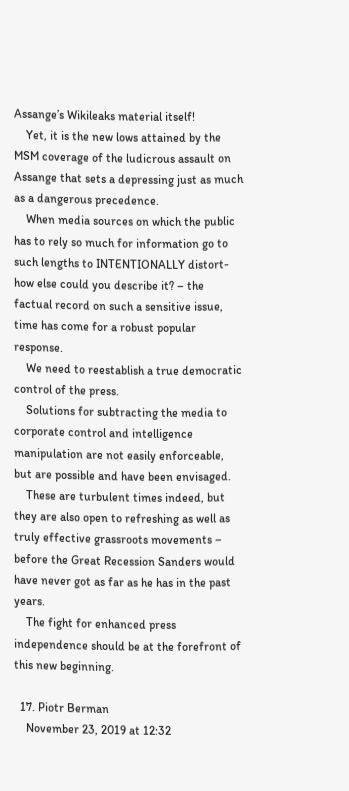Assange’s Wikileaks material itself!
    Yet, it is the new lows attained by the MSM coverage of the ludicrous assault on Assange that sets a depressing just as much as a dangerous precedence.
    When media sources on which the public has to rely so much for information go to such lengths to INTENTIONALLY distort- how else could you describe it? – the factual record on such a sensitive issue, time has come for a robust popular response.
    We need to reestablish a true democratic control of the press.
    Solutions for subtracting the media to corporate control and intelligence manipulation are not easily enforceable, but are possible and have been envisaged.
    These are turbulent times indeed, but they are also open to refreshing as well as truly effective grassroots movements – before the Great Recession Sanders would have never got as far as he has in the past years.
    The fight for enhanced press independence should be at the forefront of this new beginning.

  17. Piotr Berman
    November 23, 2019 at 12:32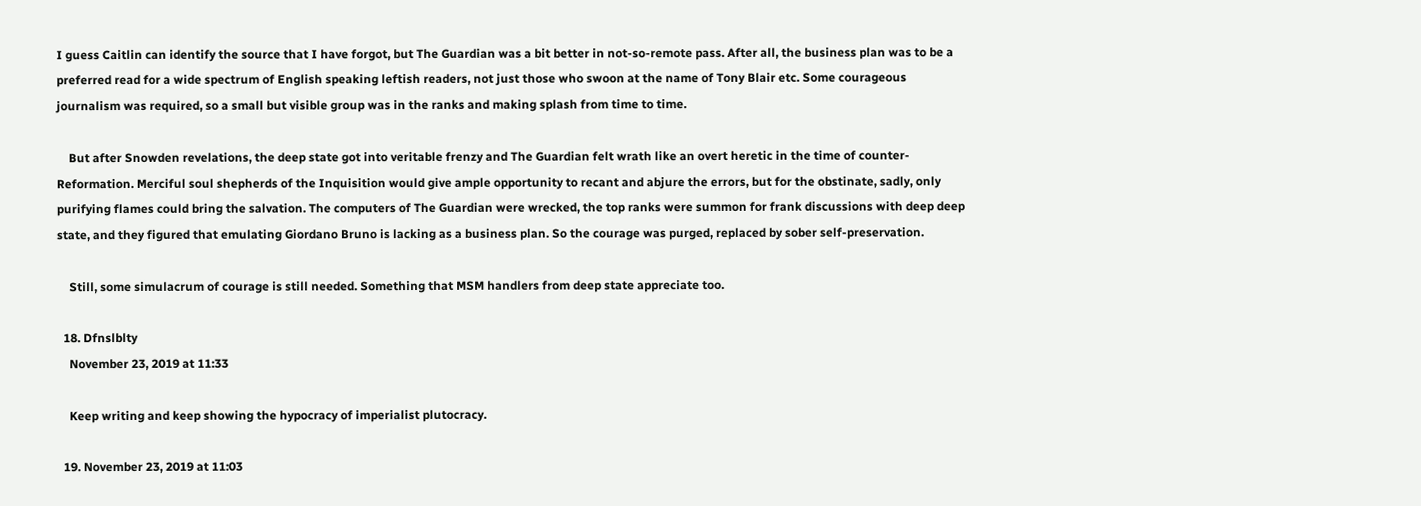I guess Caitlin can identify the source that I have forgot, but The Guardian was a bit better in not-so-remote pass. After all, the business plan was to be a preferred read for a wide spectrum of English speaking leftish readers, not just those who swoon at the name of Tony Blair etc. Some courageous journalism was required, so a small but visible group was in the ranks and making splash from time to time.

    But after Snowden revelations, the deep state got into veritable frenzy and The Guardian felt wrath like an overt heretic in the time of counter-Reformation. Merciful soul shepherds of the Inquisition would give ample opportunity to recant and abjure the errors, but for the obstinate, sadly, only purifying flames could bring the salvation. The computers of The Guardian were wrecked, the top ranks were summon for frank discussions with deep deep state, and they figured that emulating Giordano Bruno is lacking as a business plan. So the courage was purged, replaced by sober self-preservation.

    Still, some simulacrum of courage is still needed. Something that MSM handlers from deep state appreciate too.

  18. Dfnslblty
    November 23, 2019 at 11:33

    Keep writing and keep showing the hypocracy of imperialist plutocracy.

  19. November 23, 2019 at 11:03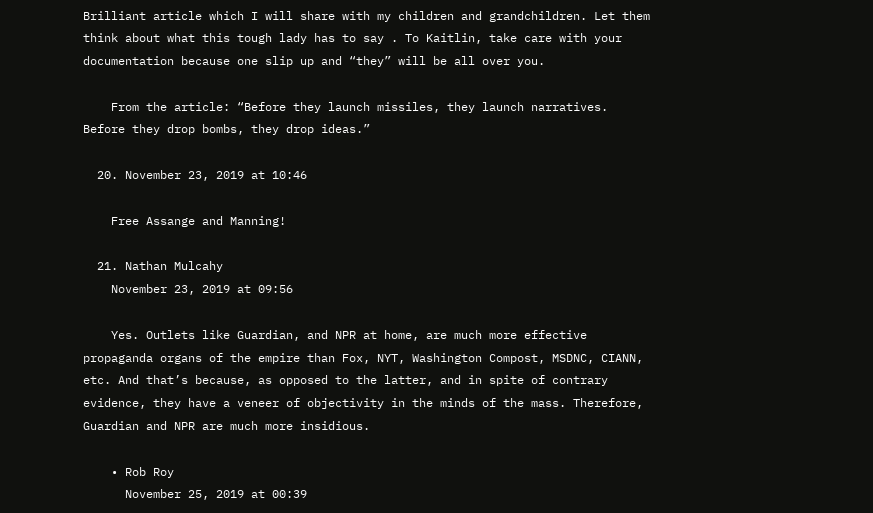Brilliant article which I will share with my children and grandchildren. Let them think about what this tough lady has to say . To Kaitlin, take care with your documentation because one slip up and “they” will be all over you.

    From the article: “Before they launch missiles, they launch narratives. Before they drop bombs, they drop ideas.”

  20. November 23, 2019 at 10:46

    Free Assange and Manning!

  21. Nathan Mulcahy
    November 23, 2019 at 09:56

    Yes. Outlets like Guardian, and NPR at home, are much more effective propaganda organs of the empire than Fox, NYT, Washington Compost, MSDNC, CIANN, etc. And that’s because, as opposed to the latter, and in spite of contrary evidence, they have a veneer of objectivity in the minds of the mass. Therefore, Guardian and NPR are much more insidious.

    • Rob Roy
      November 25, 2019 at 00:39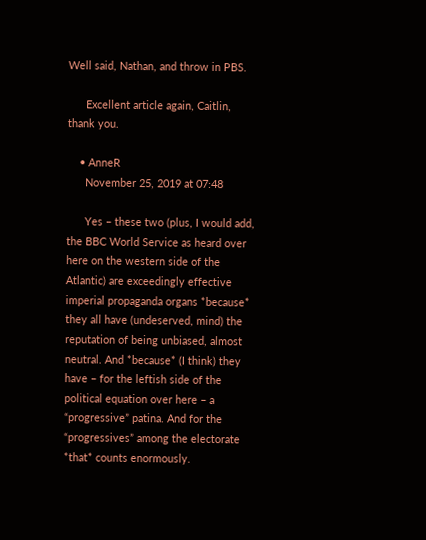Well said, Nathan, and throw in PBS.

      Excellent article again, Caitlin, thank you.

    • AnneR
      November 25, 2019 at 07:48

      Yes – these two (plus, I would add, the BBC World Service as heard over here on the western side of the Atlantic) are exceedingly effective imperial propaganda organs *because* they all have (undeserved, mind) the reputation of being unbiased, almost neutral. And *because* (I think) they have – for the leftish side of the political equation over here – a “progressive” patina. And for the “progressives” among the electorate *that* counts enormously.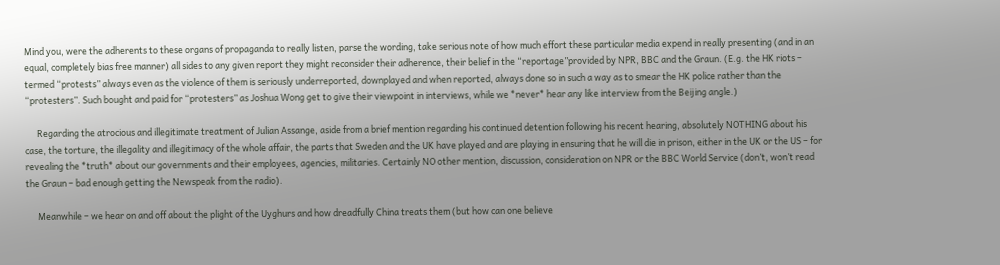Mind you, were the adherents to these organs of propaganda to really listen, parse the wording, take serious note of how much effort these particular media expend in really presenting (and in an equal, completely bias free manner) all sides to any given report they might reconsider their adherence, their belief in the “reportage”provided by NPR, BBC and the Graun. (E.g. the HK riots – termed “protests” always even as the violence of them is seriously underreported, downplayed and when reported, always done so in such a way as to smear the HK police rather than the “protesters”. Such bought and paid for “protesters” as Joshua Wong get to give their viewpoint in interviews, while we *never* hear any like interview from the Beijing angle.)

      Regarding the atrocious and illegitimate treatment of Julian Assange, aside from a brief mention regarding his continued detention following his recent hearing, absolutely NOTHING about his case, the torture, the illegality and illegitimacy of the whole affair, the parts that Sweden and the UK have played and are playing in ensuring that he will die in prison, either in the UK or the US – for revealing the *truth* about our governments and their employees, agencies, militaries. Certainly NO other mention, discussion, consideration on NPR or the BBC World Service (don’t, won’t read the Graun – bad enough getting the Newspeak from the radio).

      Meanwhile – we hear on and off about the plight of the Uyghurs and how dreadfully China treats them (but how can one believe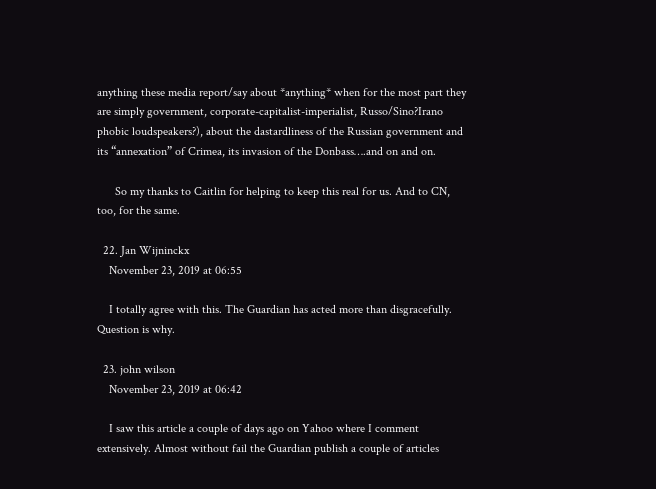anything these media report/say about *anything* when for the most part they are simply government, corporate-capitalist-imperialist, Russo/Sino?Irano phobic loudspeakers?), about the dastardliness of the Russian government and its “annexation” of Crimea, its invasion of the Donbass….and on and on.

      So my thanks to Caitlin for helping to keep this real for us. And to CN, too, for the same.

  22. Jan Wijninckx
    November 23, 2019 at 06:55

    I totally agree with this. The Guardian has acted more than disgracefully. Question is why.

  23. john wilson
    November 23, 2019 at 06:42

    I saw this article a couple of days ago on Yahoo where I comment extensively. Almost without fail the Guardian publish a couple of articles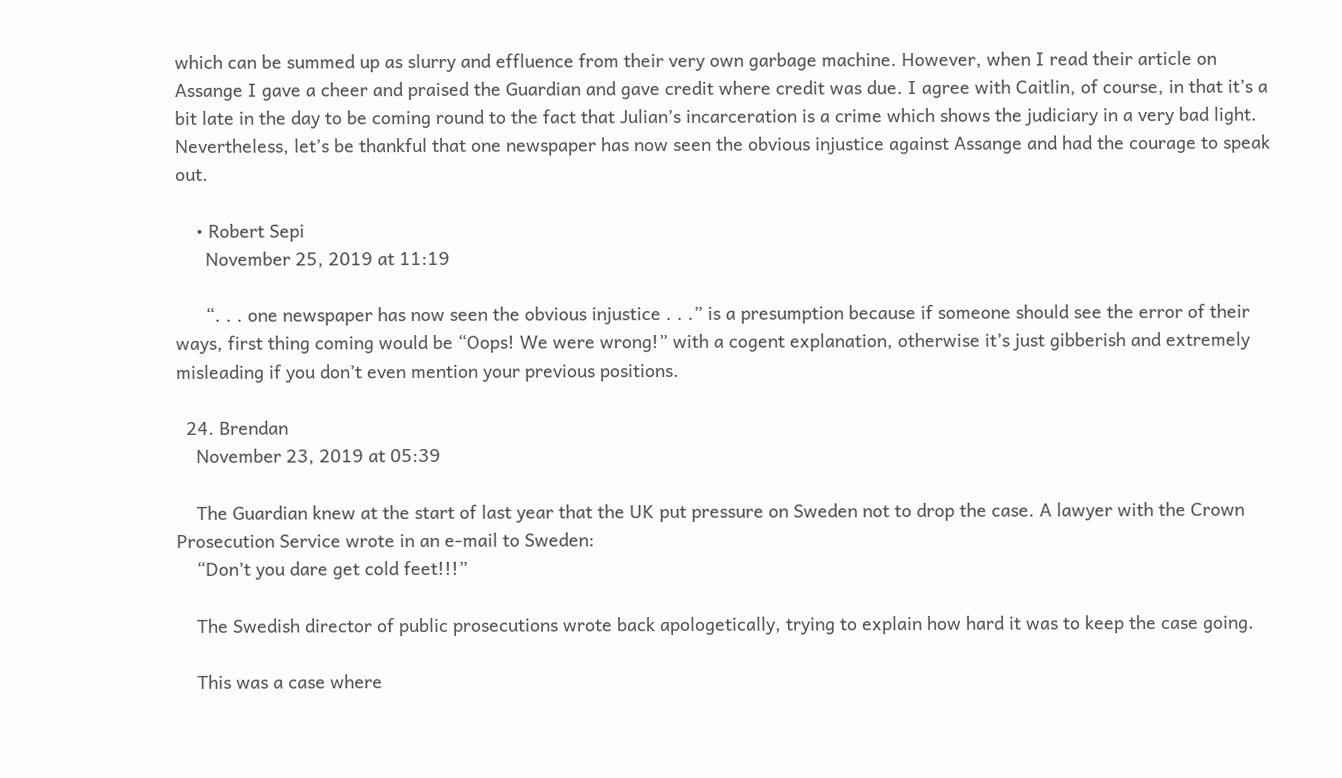which can be summed up as slurry and effluence from their very own garbage machine. However, when I read their article on Assange I gave a cheer and praised the Guardian and gave credit where credit was due. I agree with Caitlin, of course, in that it’s a bit late in the day to be coming round to the fact that Julian’s incarceration is a crime which shows the judiciary in a very bad light. Nevertheless, let’s be thankful that one newspaper has now seen the obvious injustice against Assange and had the courage to speak out.

    • Robert Sepi
      November 25, 2019 at 11:19

      “. . . one newspaper has now seen the obvious injustice . . .” is a presumption because if someone should see the error of their ways, first thing coming would be “Oops! We were wrong!” with a cogent explanation, otherwise it’s just gibberish and extremely misleading if you don’t even mention your previous positions.

  24. Brendan
    November 23, 2019 at 05:39

    The Guardian knew at the start of last year that the UK put pressure on Sweden not to drop the case. A lawyer with the Crown Prosecution Service wrote in an e-mail to Sweden:
    “Don’t you dare get cold feet!!!”

    The Swedish director of public prosecutions wrote back apologetically, trying to explain how hard it was to keep the case going.

    This was a case where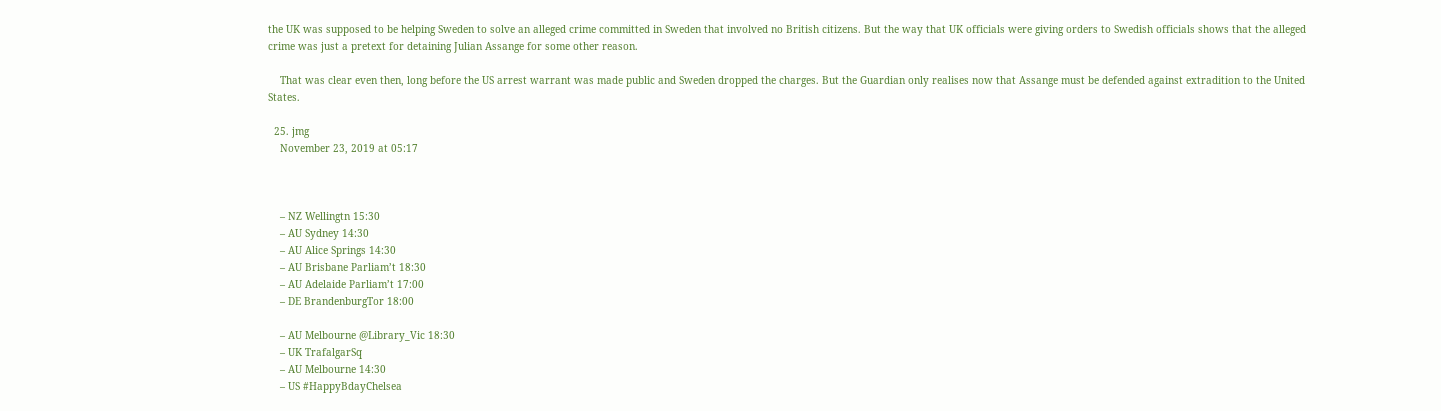the UK was supposed to be helping Sweden to solve an alleged crime committed in Sweden that involved no British citizens. But the way that UK officials were giving orders to Swedish officials shows that the alleged crime was just a pretext for detaining Julian Assange for some other reason.

    That was clear even then, long before the US arrest warrant was made public and Sweden dropped the charges. But the Guardian only realises now that Assange must be defended against extradition to the United States.

  25. jmg
    November 23, 2019 at 05:17



    – NZ Wellingtn 15:30
    – AU Sydney 14:30
    – AU Alice Springs 14:30
    – AU Brisbane Parliam’t 18:30
    – AU Adelaide Parliam’t 17:00
    – DE BrandenburgTor 18:00

    – AU Melbourne @Library_Vic 18:30
    – UK TrafalgarSq
    – AU Melbourne 14:30
    – US #HappyBdayChelsea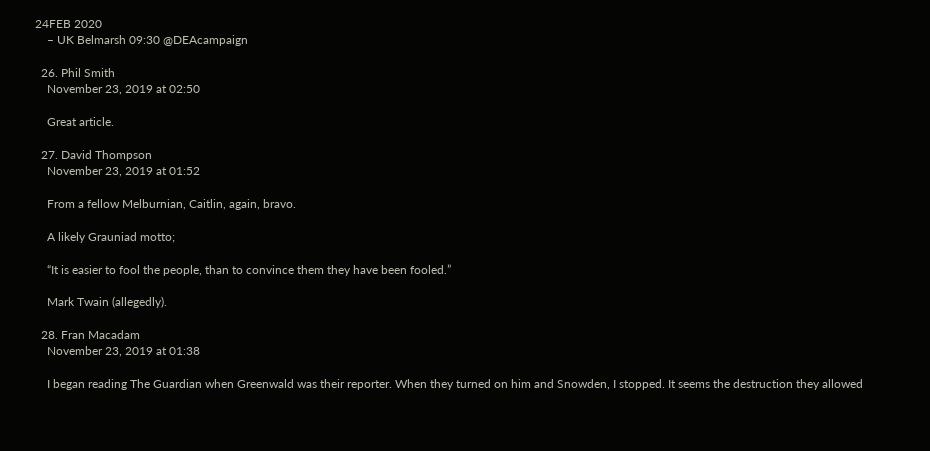24FEB 2020
    – UK Belmarsh 09:30 @DEAcampaign

  26. Phil Smith
    November 23, 2019 at 02:50

    Great article.

  27. David Thompson
    November 23, 2019 at 01:52

    From a fellow Melburnian, Caitlin, again, bravo.

    A likely Grauniad motto;

    “It is easier to fool the people, than to convince them they have been fooled.”

    Mark Twain (allegedly).

  28. Fran Macadam
    November 23, 2019 at 01:38

    I began reading The Guardian when Greenwald was their reporter. When they turned on him and Snowden, I stopped. It seems the destruction they allowed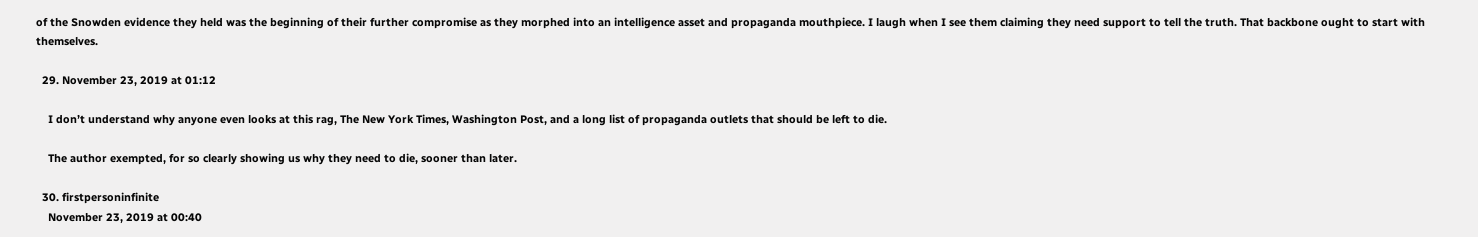of the Snowden evidence they held was the beginning of their further compromise as they morphed into an intelligence asset and propaganda mouthpiece. I laugh when I see them claiming they need support to tell the truth. That backbone ought to start with themselves.

  29. November 23, 2019 at 01:12

    I don’t understand why anyone even looks at this rag, The New York Times, Washington Post, and a long list of propaganda outlets that should be left to die.

    The author exempted, for so clearly showing us why they need to die, sooner than later.

  30. firstpersoninfinite
    November 23, 2019 at 00:40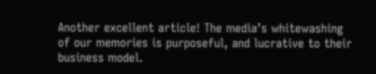Another excellent article! The media’s whitewashing of our memories is purposeful, and lucrative to their business model.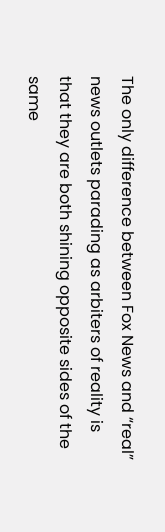The only difference between Fox News and “real” news outlets parading as arbiters of reality is that they are both shining opposite sides of the same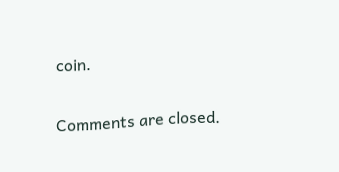coin.

Comments are closed.